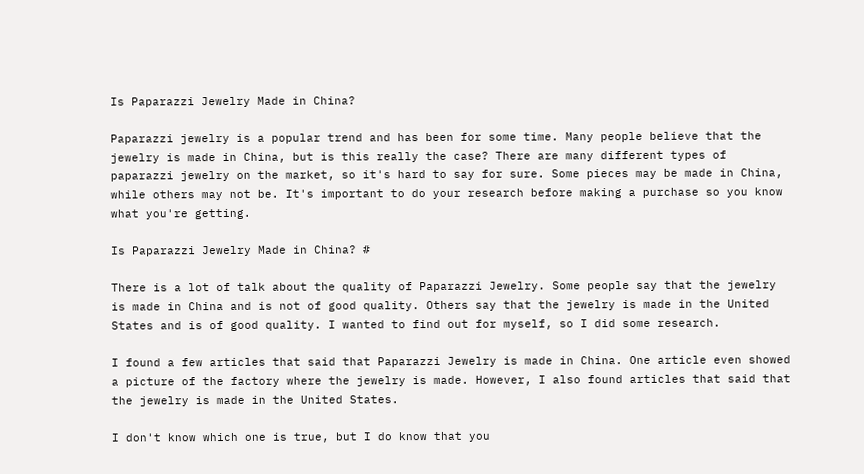Is Paparazzi Jewelry Made in China?

Paparazzi jewelry is a popular trend and has been for some time. Many people believe that the jewelry is made in China, but is this really the case? There are many different types of paparazzi jewelry on the market, so it's hard to say for sure. Some pieces may be made in China, while others may not be. It's important to do your research before making a purchase so you know what you're getting.

Is Paparazzi Jewelry Made in China? #

There is a lot of talk about the quality of Paparazzi Jewelry. Some people say that the jewelry is made in China and is not of good quality. Others say that the jewelry is made in the United States and is of good quality. I wanted to find out for myself, so I did some research.

I found a few articles that said that Paparazzi Jewelry is made in China. One article even showed a picture of the factory where the jewelry is made. However, I also found articles that said that the jewelry is made in the United States.

I don't know which one is true, but I do know that you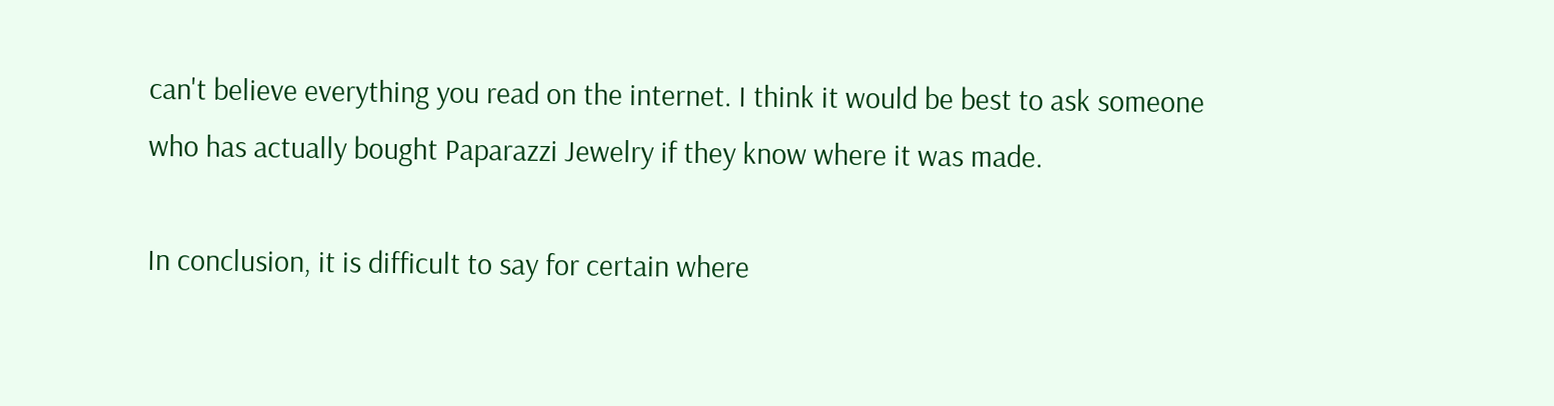can't believe everything you read on the internet. I think it would be best to ask someone who has actually bought Paparazzi Jewelry if they know where it was made.

In conclusion, it is difficult to say for certain where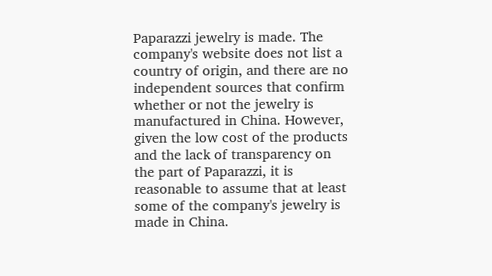Paparazzi jewelry is made. The company's website does not list a country of origin, and there are no independent sources that confirm whether or not the jewelry is manufactured in China. However, given the low cost of the products and the lack of transparency on the part of Paparazzi, it is reasonable to assume that at least some of the company's jewelry is made in China.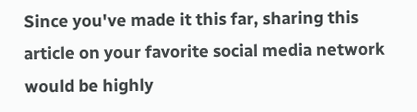Since you've made it this far, sharing this article on your favorite social media network would be highly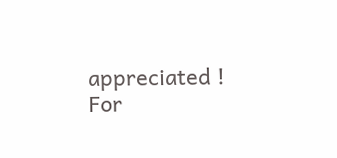appreciated ! For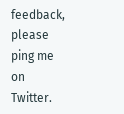feedback, please ping me on Twitter.